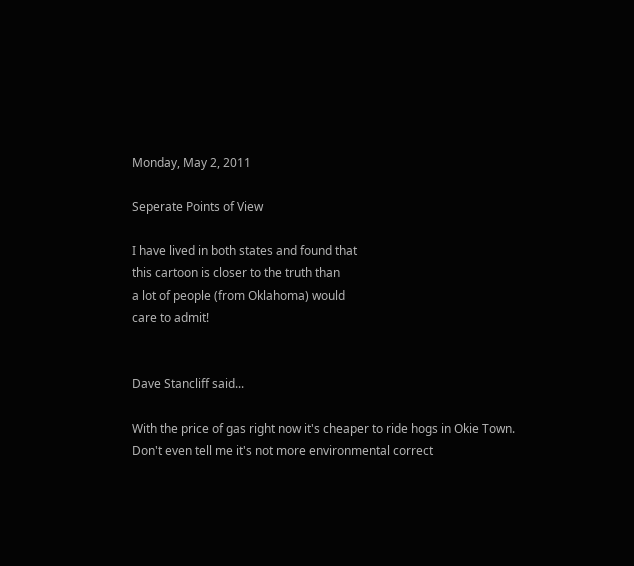Monday, May 2, 2011

Seperate Points of View

I have lived in both states and found that
this cartoon is closer to the truth than
a lot of people (from Oklahoma) would
care to admit!


Dave Stancliff said...

With the price of gas right now it's cheaper to ride hogs in Okie Town.
Don't even tell me it's not more environmental correct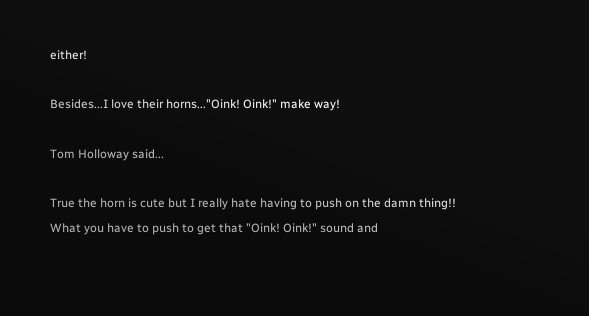either!

Besides...I love their horns..."Oink! Oink!" make way!

Tom Holloway said...

True the horn is cute but I really hate having to push on the damn thing!!
What you have to push to get that "Oink! Oink!" sound and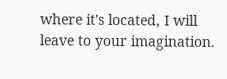where it's located, I will leave to your imagination.